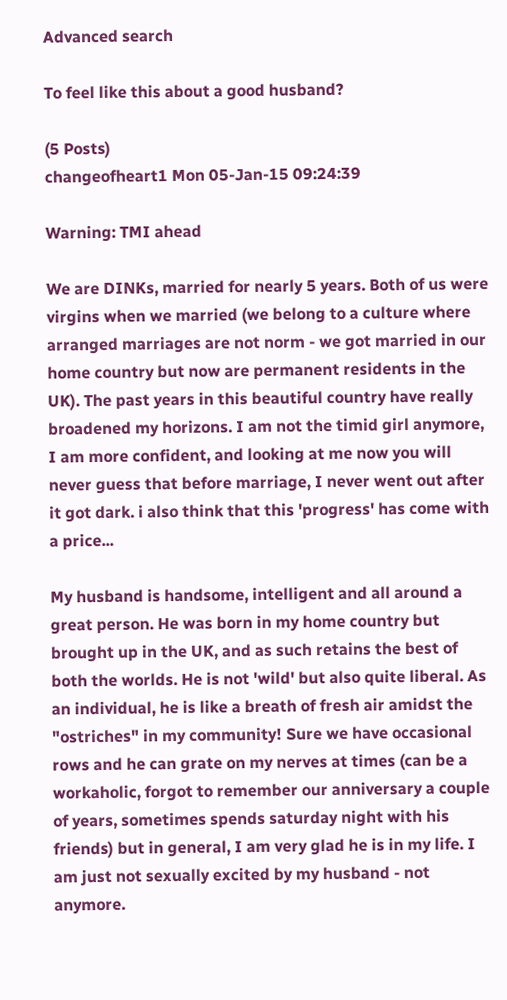Advanced search

To feel like this about a good husband?

(5 Posts)
changeofheart1 Mon 05-Jan-15 09:24:39

Warning: TMI ahead

We are DINKs, married for nearly 5 years. Both of us were virgins when we married (we belong to a culture where arranged marriages are not norm - we got married in our home country but now are permanent residents in the UK). The past years in this beautiful country have really broadened my horizons. I am not the timid girl anymore, I am more confident, and looking at me now you will never guess that before marriage, I never went out after it got dark. i also think that this 'progress' has come with a price...

My husband is handsome, intelligent and all around a great person. He was born in my home country but brought up in the UK, and as such retains the best of both the worlds. He is not 'wild' but also quite liberal. As an individual, he is like a breath of fresh air amidst the "ostriches" in my community! Sure we have occasional rows and he can grate on my nerves at times (can be a workaholic, forgot to remember our anniversary a couple of years, sometimes spends saturday night with his friends) but in general, I am very glad he is in my life. I am just not sexually excited by my husband - not anymore.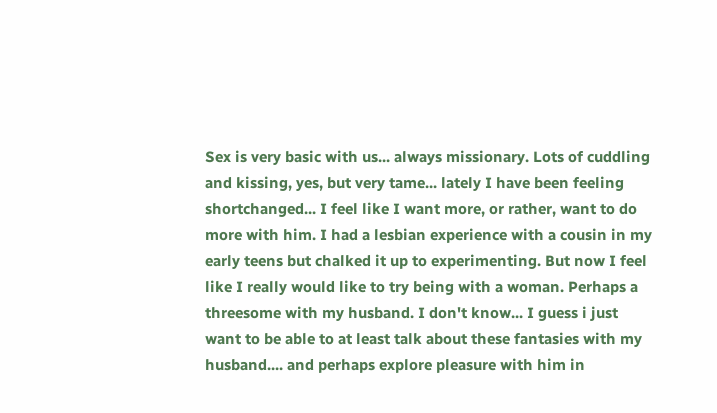Sex is very basic with us... always missionary. Lots of cuddling and kissing, yes, but very tame... lately I have been feeling shortchanged... I feel like I want more, or rather, want to do more with him. I had a lesbian experience with a cousin in my early teens but chalked it up to experimenting. But now I feel like I really would like to try being with a woman. Perhaps a threesome with my husband. I don't know... I guess i just want to be able to at least talk about these fantasies with my husband.... and perhaps explore pleasure with him in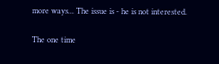more ways... The issue is - he is not interested.

The one time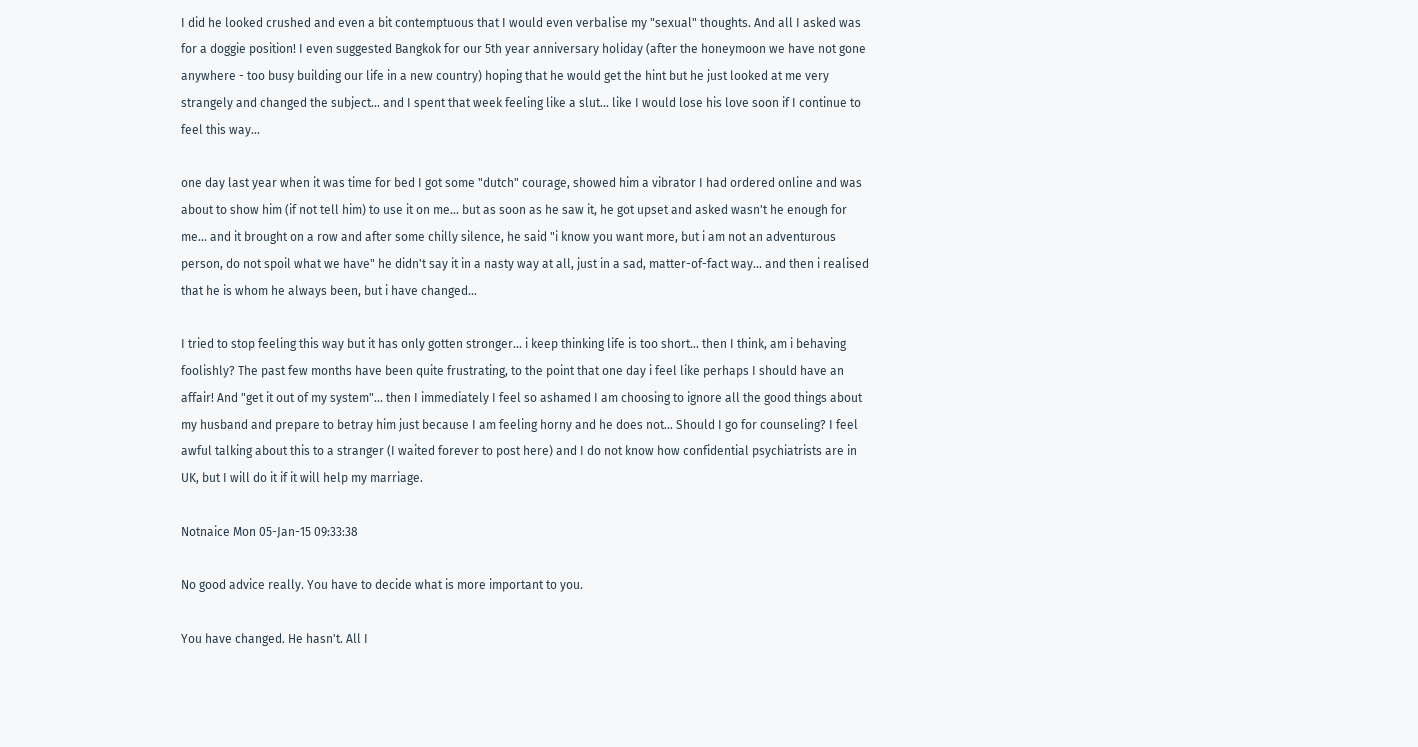I did he looked crushed and even a bit contemptuous that I would even verbalise my "sexual" thoughts. And all I asked was for a doggie position! I even suggested Bangkok for our 5th year anniversary holiday (after the honeymoon we have not gone anywhere - too busy building our life in a new country) hoping that he would get the hint but he just looked at me very strangely and changed the subject... and I spent that week feeling like a slut... like I would lose his love soon if I continue to feel this way...

one day last year when it was time for bed I got some "dutch" courage, showed him a vibrator I had ordered online and was about to show him (if not tell him) to use it on me... but as soon as he saw it, he got upset and asked wasn't he enough for me... and it brought on a row and after some chilly silence, he said "i know you want more, but i am not an adventurous person, do not spoil what we have" he didn't say it in a nasty way at all, just in a sad, matter-of-fact way... and then i realised that he is whom he always been, but i have changed...

I tried to stop feeling this way but it has only gotten stronger... i keep thinking life is too short... then I think, am i behaving foolishly? The past few months have been quite frustrating, to the point that one day i feel like perhaps I should have an affair! And "get it out of my system"... then I immediately I feel so ashamed I am choosing to ignore all the good things about my husband and prepare to betray him just because I am feeling horny and he does not... Should I go for counseling? I feel awful talking about this to a stranger (I waited forever to post here) and I do not know how confidential psychiatrists are in UK, but I will do it if it will help my marriage.

Notnaice Mon 05-Jan-15 09:33:38

No good advice really. You have to decide what is more important to you.

You have changed. He hasn't. All I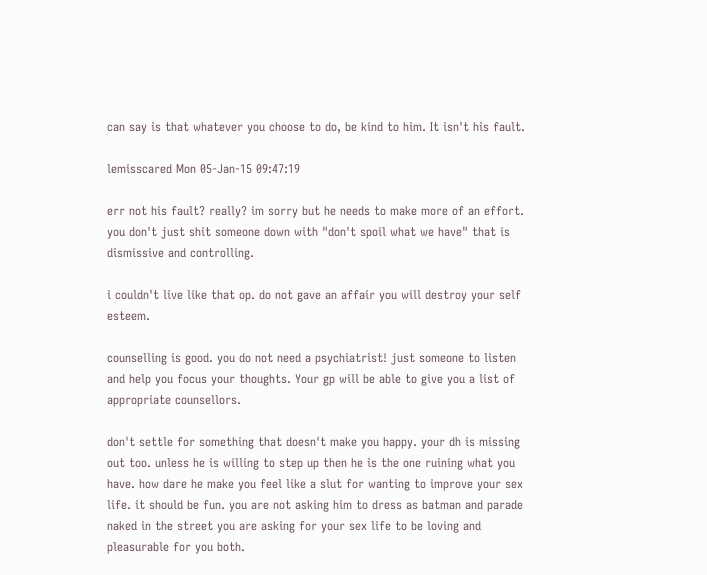can say is that whatever you choose to do, be kind to him. It isn't his fault.

lemisscared Mon 05-Jan-15 09:47:19

err not his fault? really? im sorry but he needs to make more of an effort. you don't just shit someone down with "don't spoil what we have" that is dismissive and controlling.

i couldn't live like that op. do not gave an affair you will destroy your self esteem.

counselling is good. you do not need a psychiatrist! just someone to listen and help you focus your thoughts. Your gp will be able to give you a list of appropriate counsellors.

don't settle for something that doesn't make you happy. your dh is missing out too. unless he is willing to step up then he is the one ruining what you have. how dare he make you feel like a slut for wanting to improve your sex life. it should be fun. you are not asking him to dress as batman and parade naked in the street you are asking for your sex life to be loving and pleasurable for you both.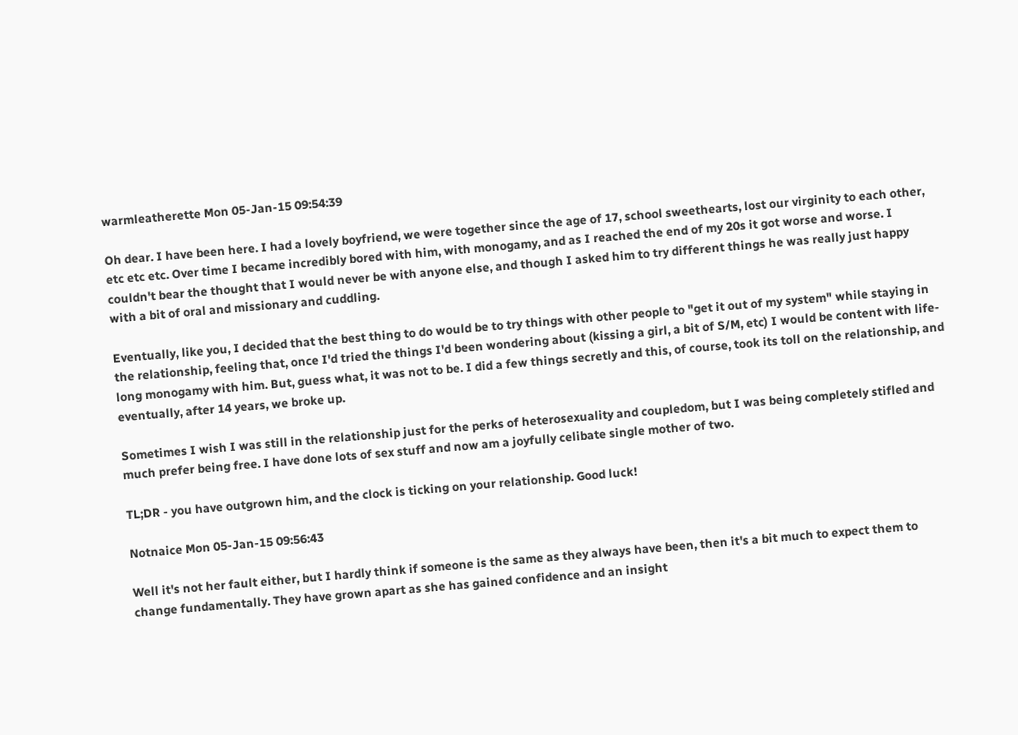warmleatherette Mon 05-Jan-15 09:54:39

Oh dear. I have been here. I had a lovely boyfriend, we were together since the age of 17, school sweethearts, lost our virginity to each other, etc etc etc. Over time I became incredibly bored with him, with monogamy, and as I reached the end of my 20s it got worse and worse. I couldn't bear the thought that I would never be with anyone else, and though I asked him to try different things he was really just happy with a bit of oral and missionary and cuddling.

Eventually, like you, I decided that the best thing to do would be to try things with other people to "get it out of my system" while staying in the relationship, feeling that, once I'd tried the things I'd been wondering about (kissing a girl, a bit of S/M, etc) I would be content with life-long monogamy with him. But, guess what, it was not to be. I did a few things secretly and this, of course, took its toll on the relationship, and eventually, after 14 years, we broke up.

Sometimes I wish I was still in the relationship just for the perks of heterosexuality and coupledom, but I was being completely stifled and much prefer being free. I have done lots of sex stuff and now am a joyfully celibate single mother of two.

TL;DR - you have outgrown him, and the clock is ticking on your relationship. Good luck!

Notnaice Mon 05-Jan-15 09:56:43

Well it's not her fault either, but I hardly think if someone is the same as they always have been, then it's a bit much to expect them to change fundamentally. They have grown apart as she has gained confidence and an insight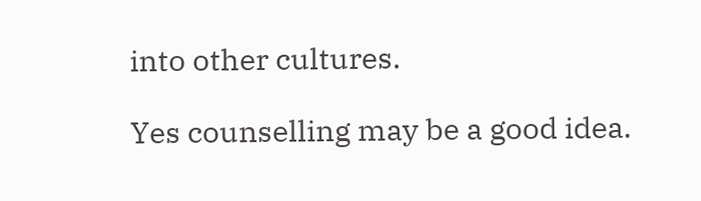into other cultures.

Yes counselling may be a good idea.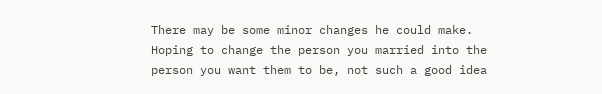There may be some minor changes he could make. Hoping to change the person you married into the person you want them to be, not such a good idea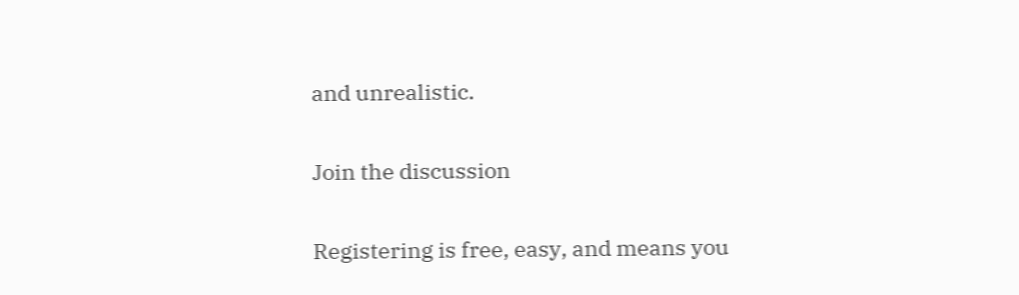and unrealistic.

Join the discussion

Registering is free, easy, and means you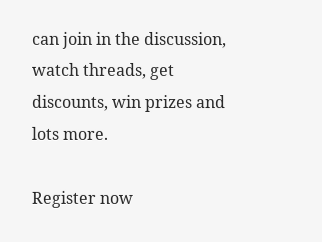can join in the discussion, watch threads, get discounts, win prizes and lots more.

Register now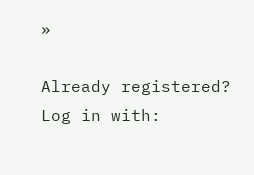»

Already registered? Log in with: